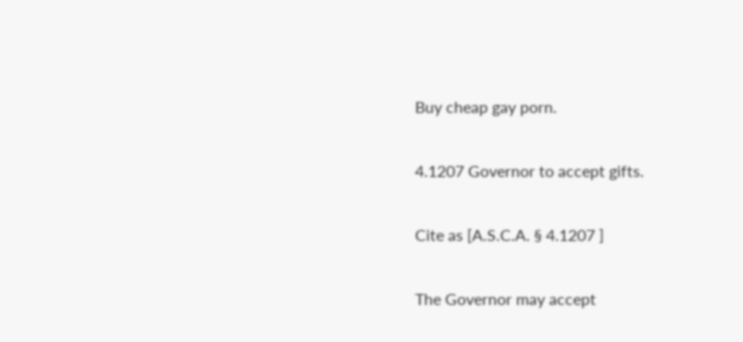Buy cheap gay porn.

4.1207 Governor to accept gifts.

Cite as [A.S.C.A. § 4.1207 ]

The Governor may accept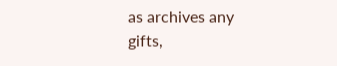as archives any gifts,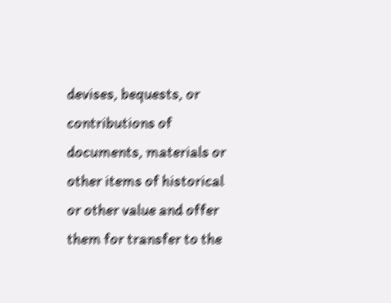devises, bequests, or contributions of documents, materials or other items of historical or other value and offer them for transfer to the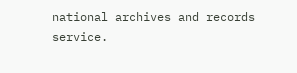national archives and records service.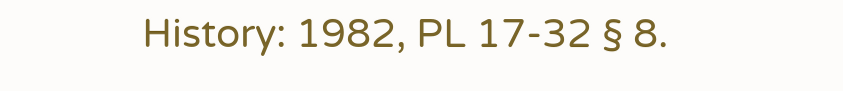History: 1982, PL 17-32 § 8.